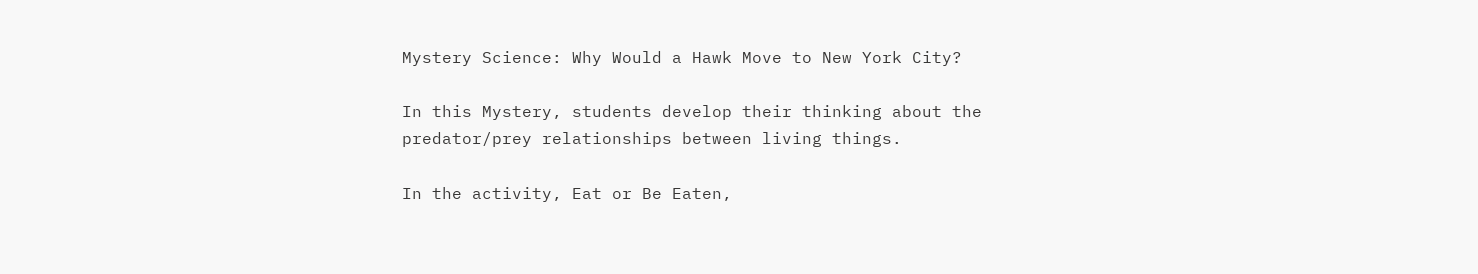Mystery Science: Why Would a Hawk Move to New York City?

In this Mystery, students develop their thinking about the predator/prey relationships between living things.

In the activity, Eat or Be Eaten,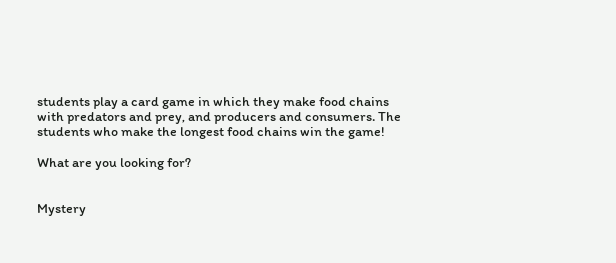students play a card game in which they make food chains with predators and prey, and producers and consumers. The students who make the longest food chains win the game!

What are you looking for?


Mystery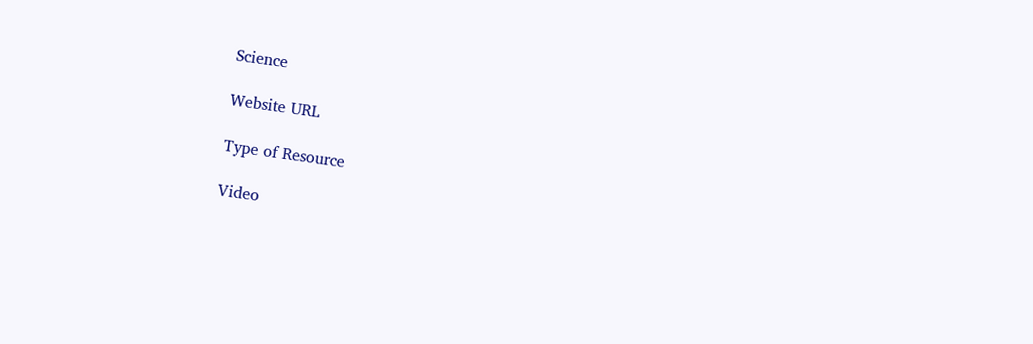Science

Website URL

Type of Resource

Video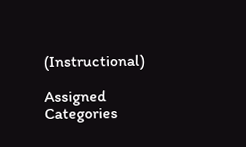(Instructional)

Assigned Categories